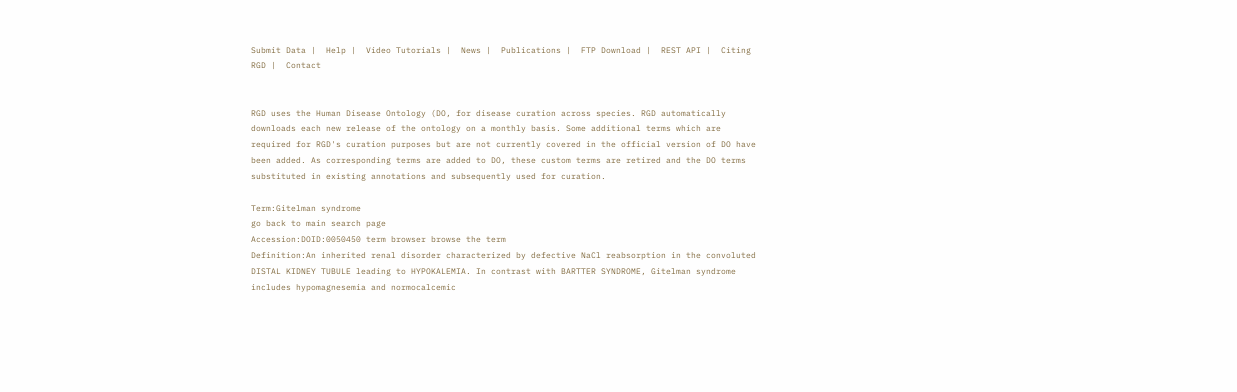Submit Data |  Help |  Video Tutorials |  News |  Publications |  FTP Download |  REST API |  Citing RGD |  Contact


RGD uses the Human Disease Ontology (DO, for disease curation across species. RGD automatically downloads each new release of the ontology on a monthly basis. Some additional terms which are required for RGD's curation purposes but are not currently covered in the official version of DO have been added. As corresponding terms are added to DO, these custom terms are retired and the DO terms substituted in existing annotations and subsequently used for curation.

Term:Gitelman syndrome
go back to main search page
Accession:DOID:0050450 term browser browse the term
Definition:An inherited renal disorder characterized by defective NaCl reabsorption in the convoluted DISTAL KIDNEY TUBULE leading to HYPOKALEMIA. In contrast with BARTTER SYNDROME, Gitelman syndrome includes hypomagnesemia and normocalcemic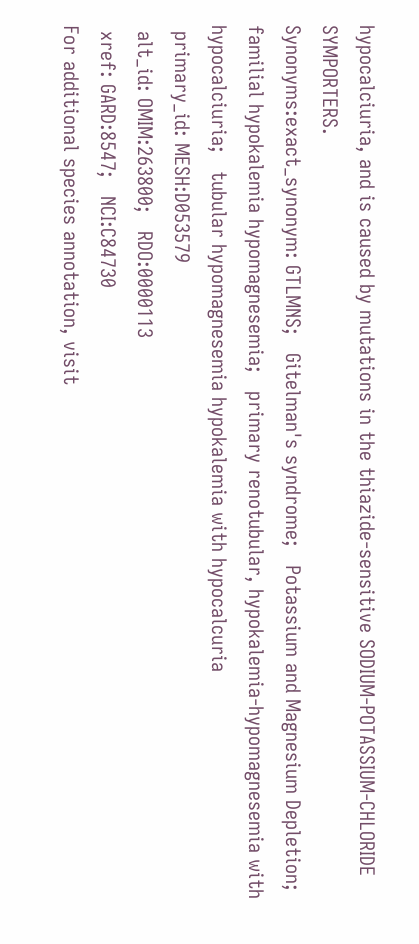hypocalciuria, and is caused by mutations in the thiazide-sensitive SODIUM-POTASSIUM-CHLORIDE SYMPORTERS.
Synonyms:exact_synonym: GTLMNS;   Gitelman's syndrome;   Potassium and Magnesium Depletion;   familial hypokalemia hypomagnesemia;   primary renotubular, hypokalemia-hypomagnesemia with hypocalciuria;   tubular hypomagnesemia hypokalemia with hypocalcuria
 primary_id: MESH:D053579
 alt_id: OMIM:263800;   RDO:0000113
 xref: GARD:8547;   NCI:C84730
For additional species annotation, visit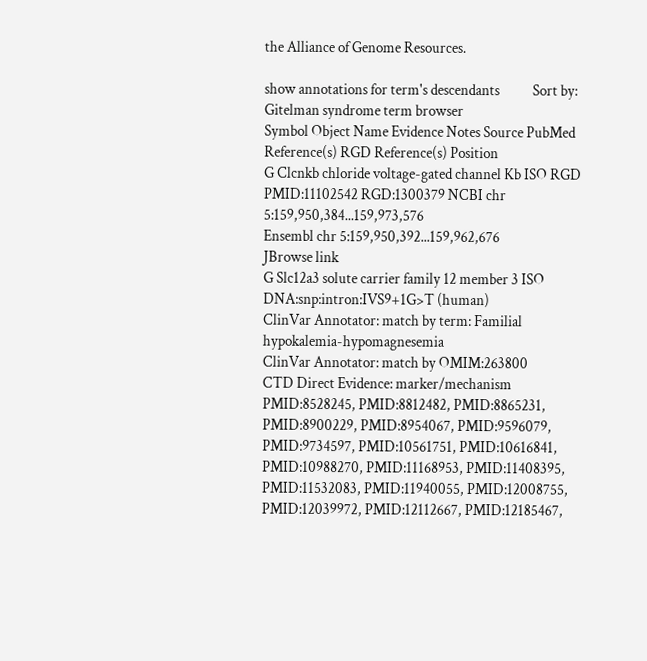the Alliance of Genome Resources.

show annotations for term's descendants           Sort by:
Gitelman syndrome term browser
Symbol Object Name Evidence Notes Source PubMed Reference(s) RGD Reference(s) Position
G Clcnkb chloride voltage-gated channel Kb ISO RGD PMID:11102542 RGD:1300379 NCBI chr 5:159,950,384...159,973,576
Ensembl chr 5:159,950,392...159,962,676
JBrowse link
G Slc12a3 solute carrier family 12 member 3 ISO DNA:snp:intron:IVS9+1G>T (human)
ClinVar Annotator: match by term: Familial hypokalemia-hypomagnesemia
ClinVar Annotator: match by OMIM:263800
CTD Direct Evidence: marker/mechanism
PMID:8528245, PMID:8812482, PMID:8865231, PMID:8900229, PMID:8954067, PMID:9596079, PMID:9734597, PMID:10561751, PMID:10616841, PMID:10988270, PMID:11168953, PMID:11408395, PMID:11532083, PMID:11940055, PMID:12008755, PMID:12039972, PMID:12112667, PMID:12185467,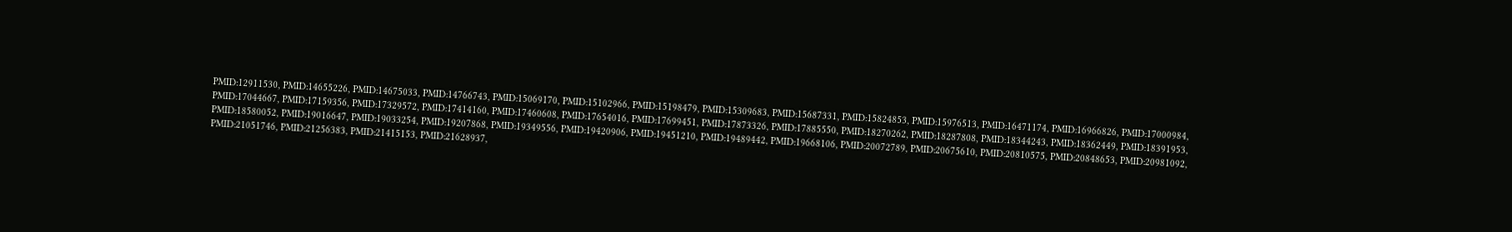PMID:12911530, PMID:14655226, PMID:14675033, PMID:14766743, PMID:15069170, PMID:15102966, PMID:15198479, PMID:15309683, PMID:15687331, PMID:15824853, PMID:15976513, PMID:16471174, PMID:16966826, PMID:17000984, PMID:17044667, PMID:17159356, PMID:17329572, PMID:17414160, PMID:17460608, PMID:17654016, PMID:17699451, PMID:17873326, PMID:17885550, PMID:18270262, PMID:18287808, PMID:18344243, PMID:18362449, PMID:18391953, PMID:18580052, PMID:19016647, PMID:19033254, PMID:19207868, PMID:19349556, PMID:19420906, PMID:19451210, PMID:19489442, PMID:19668106, PMID:20072789, PMID:20675610, PMID:20810575, PMID:20848653, PMID:20981092, PMID:21051746, PMID:21256383, PMID:21415153, PMID:21628937,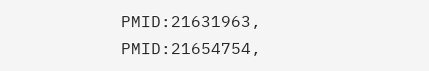PMID:21631963, PMID:21654754,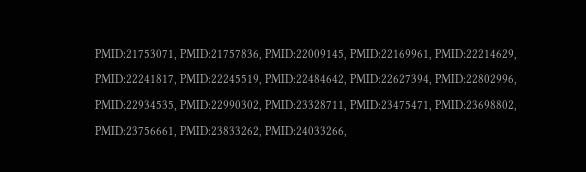PMID:21753071, PMID:21757836, PMID:22009145, PMID:22169961, PMID:22214629, PMID:22241817, PMID:22245519, PMID:22484642, PMID:22627394, PMID:22802996, PMID:22934535, PMID:22990302, PMID:23328711, PMID:23475471, PMID:23698802, PMID:23756661, PMID:23833262, PMID:24033266,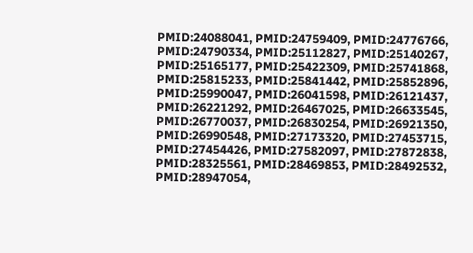PMID:24088041, PMID:24759409, PMID:24776766, PMID:24790334, PMID:25112827, PMID:25140267, PMID:25165177, PMID:25422309, PMID:25741868, PMID:25815233, PMID:25841442, PMID:25852896, PMID:25990047, PMID:26041598, PMID:26121437, PMID:26221292, PMID:26467025, PMID:26633545, PMID:26770037, PMID:26830254, PMID:26921350, PMID:26990548, PMID:27173320, PMID:27453715, PMID:27454426, PMID:27582097, PMID:27872838, PMID:28325561, PMID:28469853, PMID:28492532, PMID:28947054,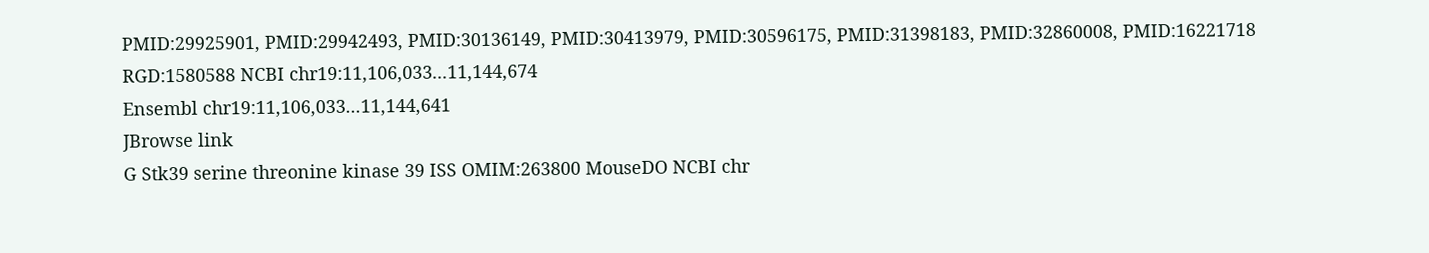PMID:29925901, PMID:29942493, PMID:30136149, PMID:30413979, PMID:30596175, PMID:31398183, PMID:32860008, PMID:16221718 RGD:1580588 NCBI chr19:11,106,033...11,144,674
Ensembl chr19:11,106,033...11,144,641
JBrowse link
G Stk39 serine threonine kinase 39 ISS OMIM:263800 MouseDO NCBI chr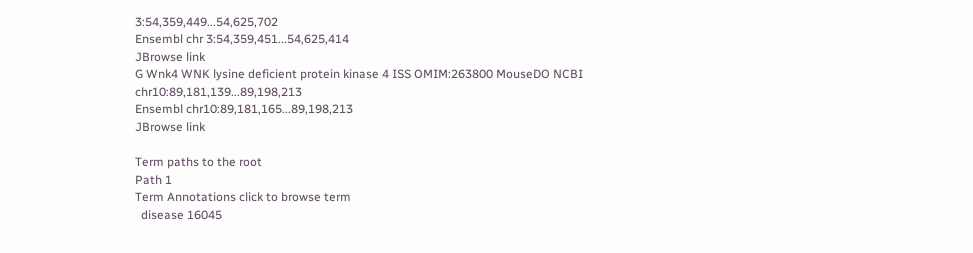3:54,359,449...54,625,702
Ensembl chr 3:54,359,451...54,625,414
JBrowse link
G Wnk4 WNK lysine deficient protein kinase 4 ISS OMIM:263800 MouseDO NCBI chr10:89,181,139...89,198,213
Ensembl chr10:89,181,165...89,198,213
JBrowse link

Term paths to the root
Path 1
Term Annotations click to browse term
  disease 16045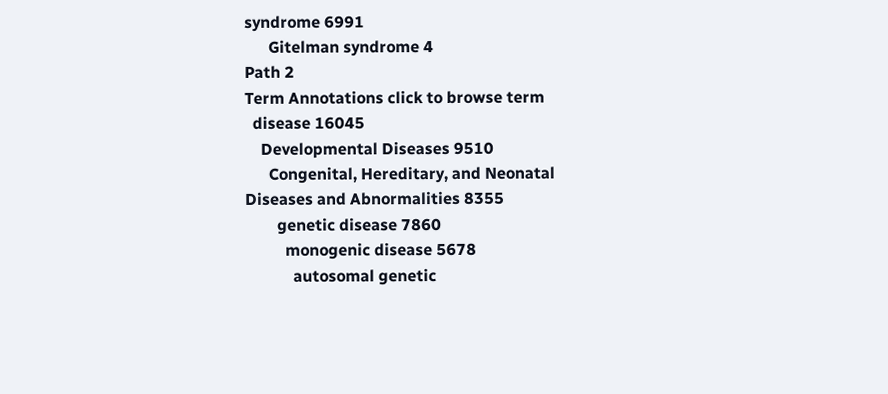syndrome 6991
      Gitelman syndrome 4
Path 2
Term Annotations click to browse term
  disease 16045
    Developmental Diseases 9510
      Congenital, Hereditary, and Neonatal Diseases and Abnormalities 8355
        genetic disease 7860
          monogenic disease 5678
            autosomal genetic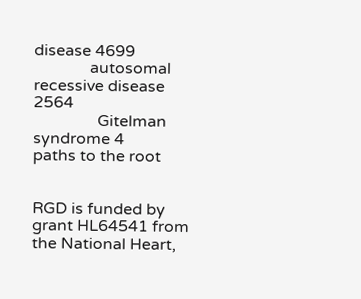disease 4699
              autosomal recessive disease 2564
                Gitelman syndrome 4
paths to the root


RGD is funded by grant HL64541 from the National Heart,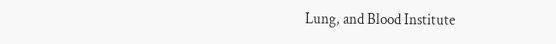Lung, and Blood Institute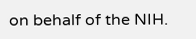on behalf of the NIH.